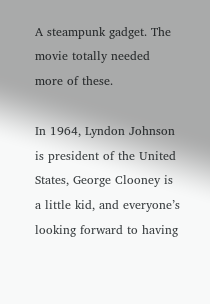A steampunk gadget. The movie totally needed more of these.

In 1964, Lyndon Johnson is president of the United States, George Clooney is a little kid, and everyone’s looking forward to having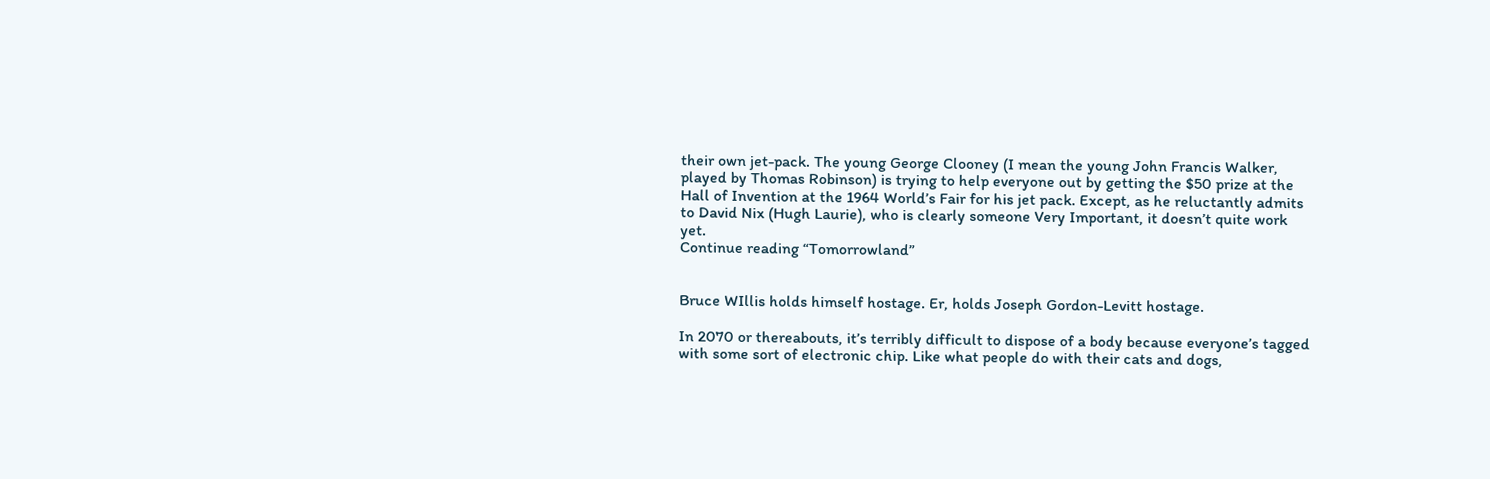their own jet-pack. The young George Clooney (I mean the young John Francis Walker, played by Thomas Robinson) is trying to help everyone out by getting the $50 prize at the Hall of Invention at the 1964 World’s Fair for his jet pack. Except, as he reluctantly admits to David Nix (Hugh Laurie), who is clearly someone Very Important, it doesn’t quite work yet.
Continue reading “Tomorrowland”


Bruce WIllis holds himself hostage. Er, holds Joseph Gordon-Levitt hostage.

In 2070 or thereabouts, it’s terribly difficult to dispose of a body because everyone’s tagged with some sort of electronic chip. Like what people do with their cats and dogs,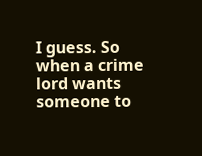I guess. So when a crime lord wants someone to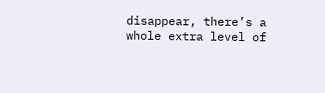disappear, there’s a whole extra level of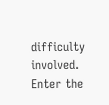difficulty involved. Enter the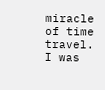miracle of time travel. I was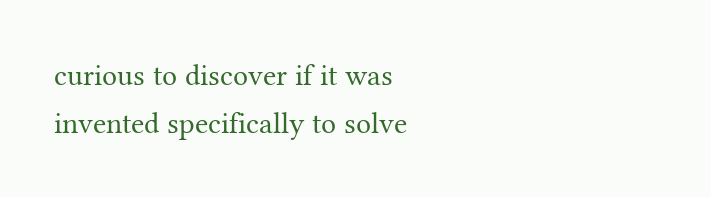curious to discover if it was invented specifically to solve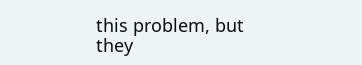this problem, but they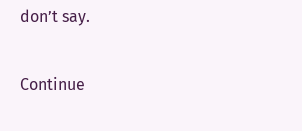don’t say.

Continue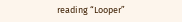reading “Looper”